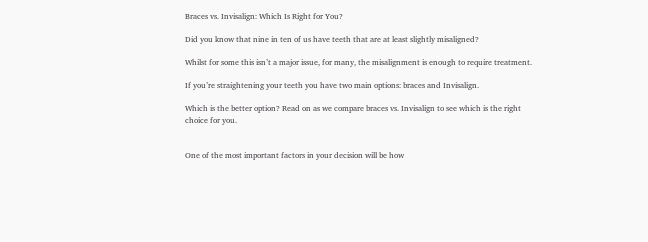Braces vs. Invisalign: Which Is Right for You?

Did you know that nine in ten of us have teeth that are at least slightly misaligned?

Whilst for some this isn’t a major issue, for many, the misalignment is enough to require treatment.

If you’re straightening your teeth you have two main options: braces and Invisalign.

Which is the better option? Read on as we compare braces vs. Invisalign to see which is the right choice for you.


One of the most important factors in your decision will be how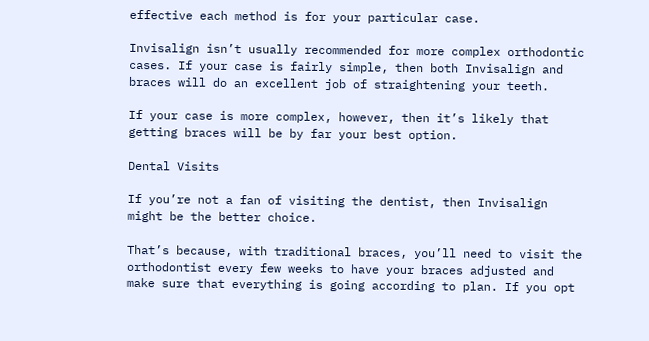effective each method is for your particular case.

Invisalign isn’t usually recommended for more complex orthodontic cases. If your case is fairly simple, then both Invisalign and braces will do an excellent job of straightening your teeth.

If your case is more complex, however, then it’s likely that getting braces will be by far your best option.

Dental Visits

If you’re not a fan of visiting the dentist, then Invisalign might be the better choice.

That’s because, with traditional braces, you’ll need to visit the orthodontist every few weeks to have your braces adjusted and make sure that everything is going according to plan. If you opt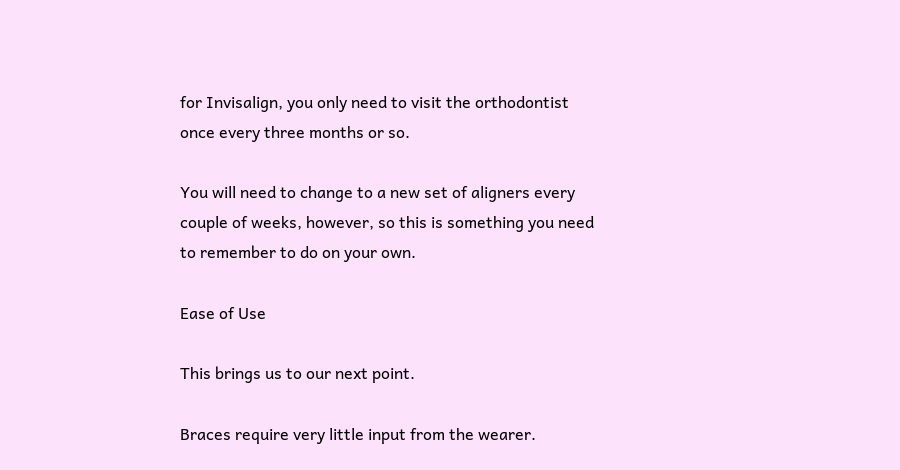for Invisalign, you only need to visit the orthodontist once every three months or so.

You will need to change to a new set of aligners every couple of weeks, however, so this is something you need to remember to do on your own.

Ease of Use

This brings us to our next point.

Braces require very little input from the wearer.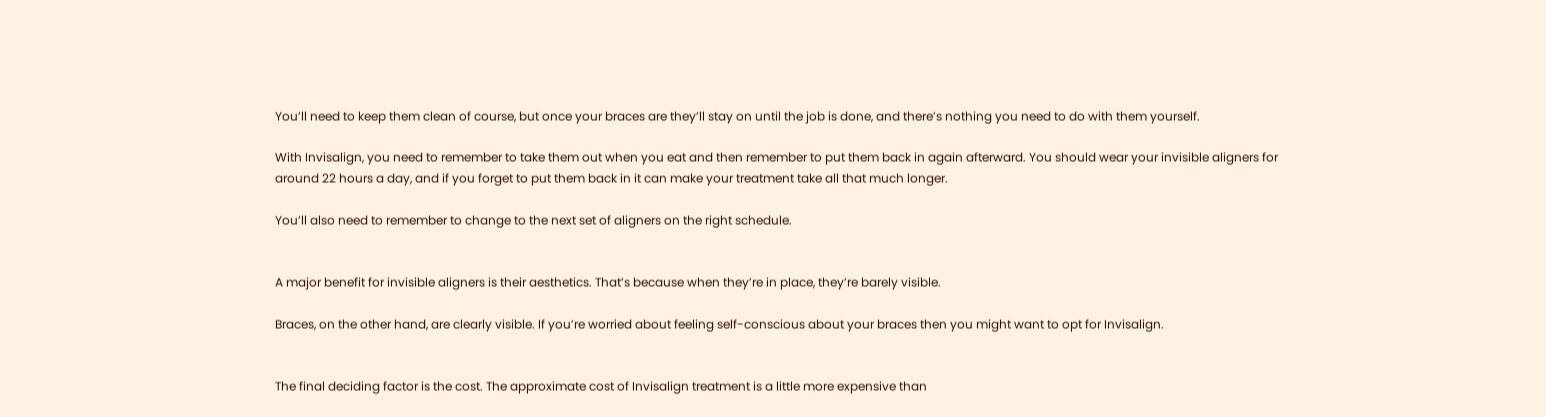You’ll need to keep them clean of course, but once your braces are they’ll stay on until the job is done, and there’s nothing you need to do with them yourself.

With Invisalign, you need to remember to take them out when you eat and then remember to put them back in again afterward. You should wear your invisible aligners for around 22 hours a day, and if you forget to put them back in it can make your treatment take all that much longer.

You’ll also need to remember to change to the next set of aligners on the right schedule.


A major benefit for invisible aligners is their aesthetics. That’s because when they’re in place, they’re barely visible.

Braces, on the other hand, are clearly visible. If you’re worried about feeling self-conscious about your braces then you might want to opt for Invisalign.


The final deciding factor is the cost. The approximate cost of Invisalign treatment is a little more expensive than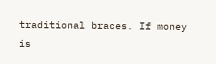traditional braces. If money is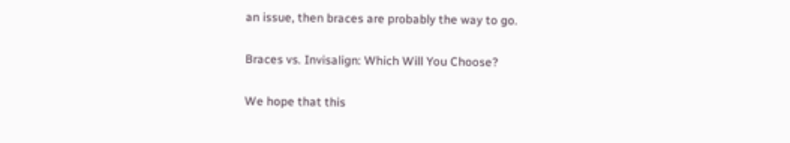an issue, then braces are probably the way to go.

Braces vs. Invisalign: Which Will You Choose?

We hope that this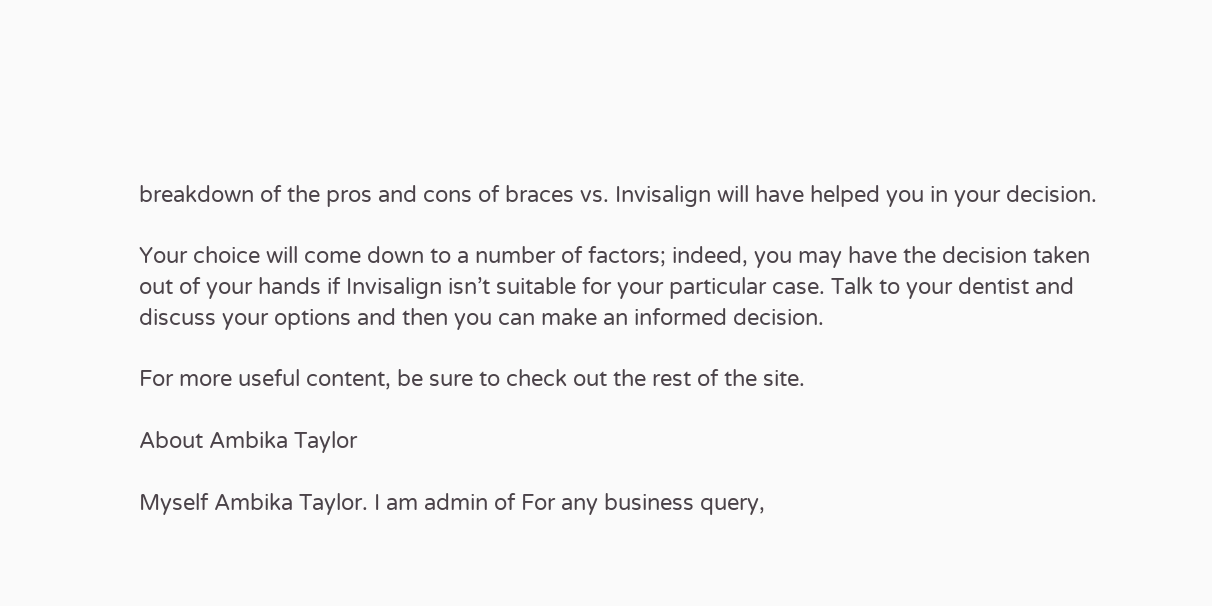breakdown of the pros and cons of braces vs. Invisalign will have helped you in your decision.

Your choice will come down to a number of factors; indeed, you may have the decision taken out of your hands if Invisalign isn’t suitable for your particular case. Talk to your dentist and discuss your options and then you can make an informed decision.

For more useful content, be sure to check out the rest of the site.

About Ambika Taylor

Myself Ambika Taylor. I am admin of For any business query,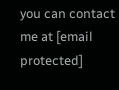you can contact me at [email protected]